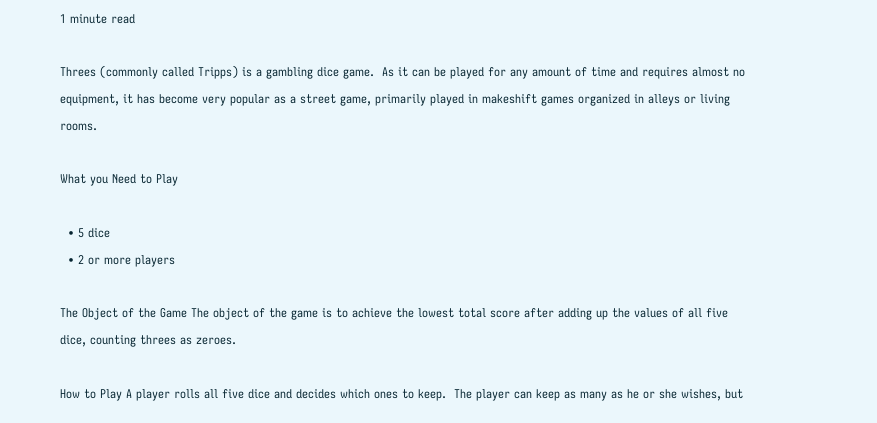1 minute read

Threes (commonly called Tripps) is a gambling dice game.  As it can be played for any amount of time and requires almost no equipment, it has become very popular as a street game, primarily played in makeshift games organized in alleys or living rooms.

What you Need to Play

  • 5 dice
  • 2 or more players

The Object of the Game The object of the game is to achieve the lowest total score after adding up the values of all five dice, counting threes as zeroes.

How to Play A player rolls all five dice and decides which ones to keep.  The player can keep as many as he or she wishes, but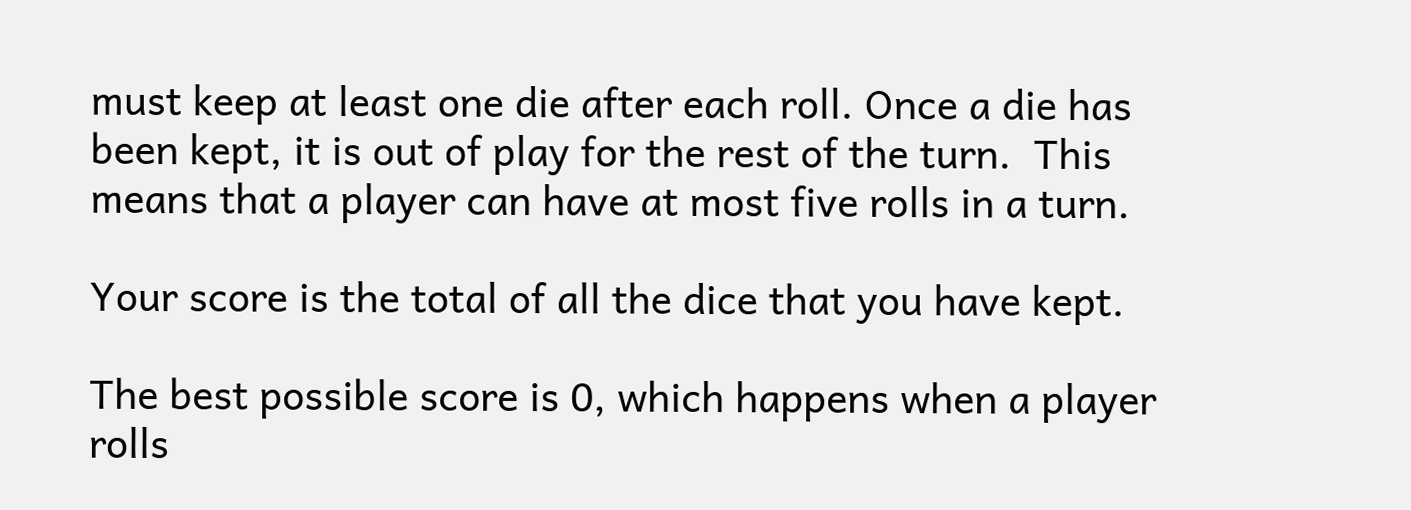must keep at least one die after each roll. Once a die has been kept, it is out of play for the rest of the turn.  This means that a player can have at most five rolls in a turn.

Your score is the total of all the dice that you have kept.

The best possible score is 0, which happens when a player rolls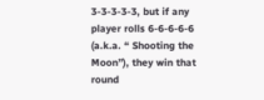3-3-3-3-3, but if any player rolls 6-6-6-6-6 (a.k.a. “ Shooting the Moon”), they win that round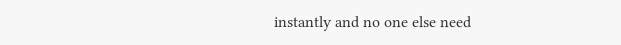instantly and no one else need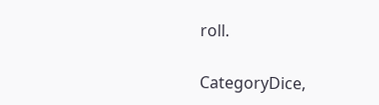roll.

CategoryDice,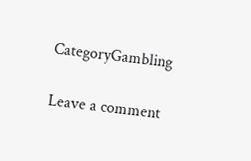CategoryGambling

Leave a comment